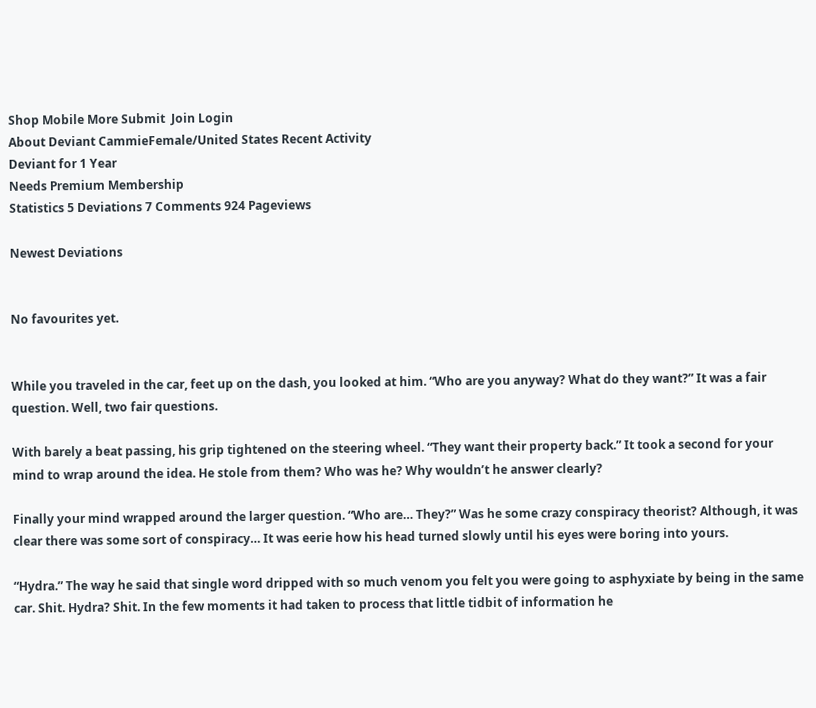Shop Mobile More Submit  Join Login
About Deviant CammieFemale/United States Recent Activity
Deviant for 1 Year
Needs Premium Membership
Statistics 5 Deviations 7 Comments 924 Pageviews

Newest Deviations


No favourites yet.


While you traveled in the car, feet up on the dash, you looked at him. “Who are you anyway? What do they want?” It was a fair question. Well, two fair questions.

With barely a beat passing, his grip tightened on the steering wheel. “They want their property back.” It took a second for your mind to wrap around the idea. He stole from them? Who was he? Why wouldn’t he answer clearly?

Finally your mind wrapped around the larger question. “Who are… They?” Was he some crazy conspiracy theorist? Although, it was clear there was some sort of conspiracy… It was eerie how his head turned slowly until his eyes were boring into yours.

“Hydra.” The way he said that single word dripped with so much venom you felt you were going to asphyxiate by being in the same car. Shit. Hydra? Shit. In the few moments it had taken to process that little tidbit of information he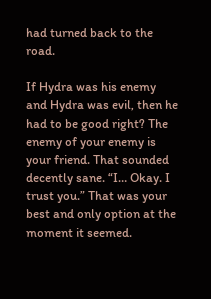had turned back to the road.

If Hydra was his enemy and Hydra was evil, then he had to be good right? The enemy of your enemy is your friend. That sounded decently sane. “I… Okay. I trust you.” That was your best and only option at the moment it seemed.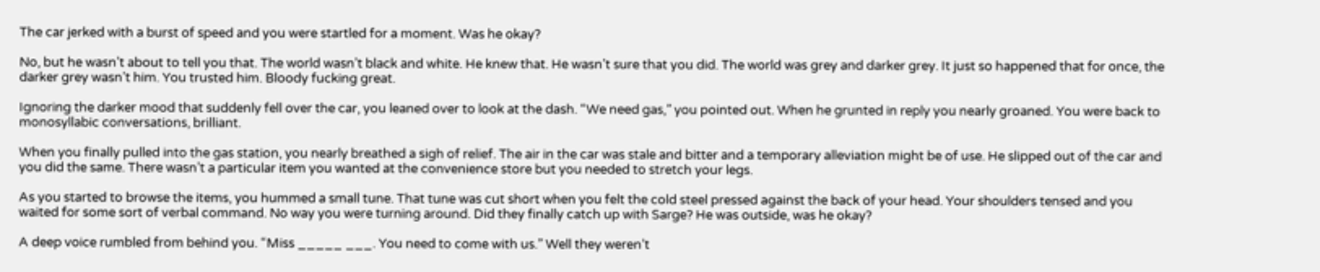The car jerked with a burst of speed and you were startled for a moment. Was he okay?

No, but he wasn’t about to tell you that. The world wasn’t black and white. He knew that. He wasn’t sure that you did. The world was grey and darker grey. It just so happened that for once, the darker grey wasn’t him. You trusted him. Bloody fucking great.

Ignoring the darker mood that suddenly fell over the car, you leaned over to look at the dash. “We need gas,” you pointed out. When he grunted in reply you nearly groaned. You were back to monosyllabic conversations, brilliant.

When you finally pulled into the gas station, you nearly breathed a sigh of relief. The air in the car was stale and bitter and a temporary alleviation might be of use. He slipped out of the car and you did the same. There wasn’t a particular item you wanted at the convenience store but you needed to stretch your legs.

As you started to browse the items, you hummed a small tune. That tune was cut short when you felt the cold steel pressed against the back of your head. Your shoulders tensed and you waited for some sort of verbal command. No way you were turning around. Did they finally catch up with Sarge? He was outside, was he okay?

A deep voice rumbled from behind you. “Miss _____ ___. You need to come with us.” Well they weren’t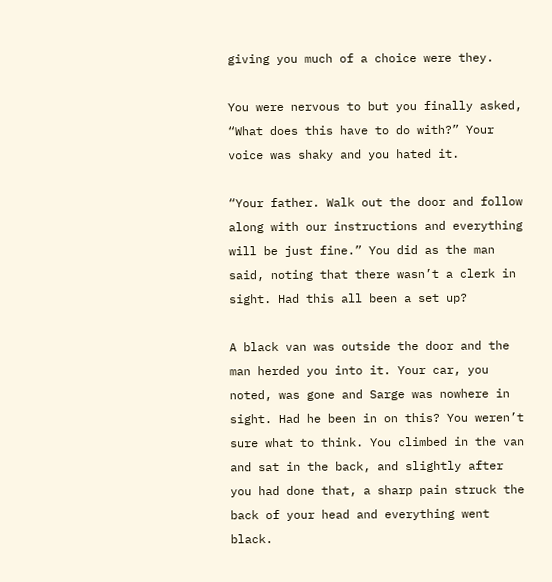giving you much of a choice were they.

You were nervous to but you finally asked, “What does this have to do with?” Your voice was shaky and you hated it.

“Your father. Walk out the door and follow along with our instructions and everything will be just fine.” You did as the man said, noting that there wasn’t a clerk in sight. Had this all been a set up?

A black van was outside the door and the man herded you into it. Your car, you noted, was gone and Sarge was nowhere in sight. Had he been in on this? You weren’t sure what to think. You climbed in the van and sat in the back, and slightly after you had done that, a sharp pain struck the back of your head and everything went black.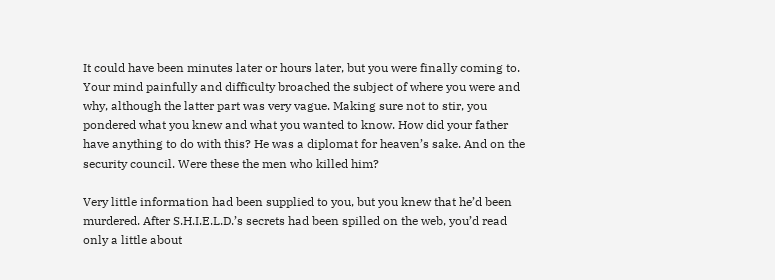It could have been minutes later or hours later, but you were finally coming to. Your mind painfully and difficulty broached the subject of where you were and why, although the latter part was very vague. Making sure not to stir, you pondered what you knew and what you wanted to know. How did your father have anything to do with this? He was a diplomat for heaven’s sake. And on the security council. Were these the men who killed him?

Very little information had been supplied to you, but you knew that he’d been murdered. After S.H.I.E.L.D.’s secrets had been spilled on the web, you’d read only a little about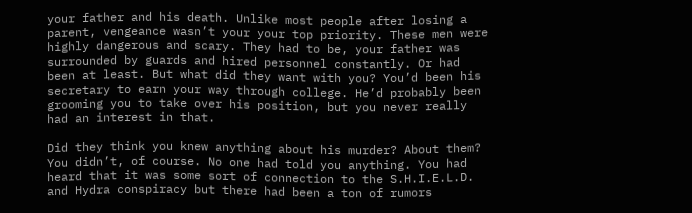your father and his death. Unlike most people after losing a parent, vengeance wasn’t your your top priority. These men were highly dangerous and scary. They had to be, your father was surrounded by guards and hired personnel constantly. Or had been at least. But what did they want with you? You’d been his secretary to earn your way through college. He’d probably been grooming you to take over his position, but you never really had an interest in that.

Did they think you knew anything about his murder? About them? You didn’t, of course. No one had told you anything. You had heard that it was some sort of connection to the S.H.I.E.L.D. and Hydra conspiracy but there had been a ton of rumors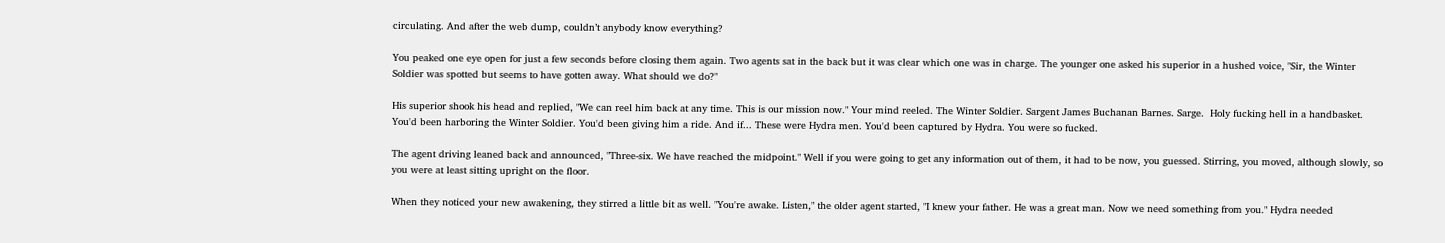circulating. And after the web dump, couldn’t anybody know everything?

You peaked one eye open for just a few seconds before closing them again. Two agents sat in the back but it was clear which one was in charge. The younger one asked his superior in a hushed voice, "Sir, the Winter Soldier was spotted but seems to have gotten away. What should we do?"

His superior shook his head and replied, "We can reel him back at any time. This is our mission now." Your mind reeled. The Winter Soldier. Sargent James Buchanan Barnes. Sarge.  Holy fucking hell in a handbasket. You'd been harboring the Winter Soldier. You'd been giving him a ride. And if... These were Hydra men. You'd been captured by Hydra. You were so fucked.

The agent driving leaned back and announced, "Three-six. We have reached the midpoint." Well if you were going to get any information out of them, it had to be now, you guessed. Stirring, you moved, although slowly, so you were at least sitting upright on the floor.

When they noticed your new awakening, they stirred a little bit as well. "You're awake. Listen," the older agent started, "I knew your father. He was a great man. Now we need something from you." Hydra needed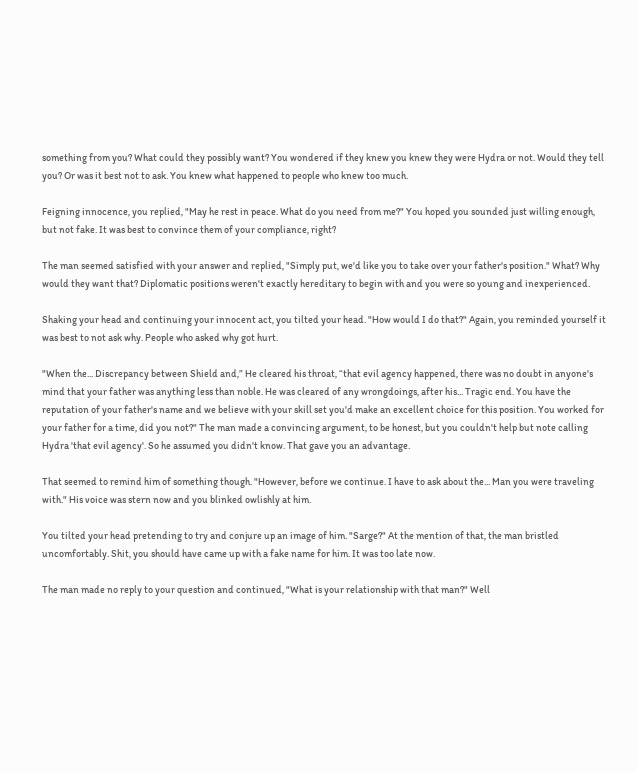something from you? What could they possibly want? You wondered if they knew you knew they were Hydra or not. Would they tell you? Or was it best not to ask. You knew what happened to people who knew too much.

Feigning innocence, you replied, "May he rest in peace. What do you need from me?" You hoped you sounded just willing enough, but not fake. It was best to convince them of your compliance, right?

The man seemed satisfied with your answer and replied, "Simply put, we'd like you to take over your father's position." What? Why would they want that? Diplomatic positions weren't exactly hereditary to begin with and you were so young and inexperienced.

Shaking your head and continuing your innocent act, you tilted your head. "How would I do that?" Again, you reminded yourself it was best to not ask why. People who asked why got hurt.

"When the... Discrepancy between Shield and,” He cleared his throat, “that evil agency happened, there was no doubt in anyone's mind that your father was anything less than noble. He was cleared of any wrongdoings, after his... Tragic end. You have the reputation of your father's name and we believe with your skill set you'd make an excellent choice for this position. You worked for your father for a time, did you not?" The man made a convincing argument, to be honest, but you couldn't help but note calling Hydra 'that evil agency'. So he assumed you didn't know. That gave you an advantage.

That seemed to remind him of something though. "However, before we continue. I have to ask about the... Man you were traveling with." His voice was stern now and you blinked owlishly at him.

You tilted your head pretending to try and conjure up an image of him. "Sarge?" At the mention of that, the man bristled uncomfortably. Shit, you should have came up with a fake name for him. It was too late now.

The man made no reply to your question and continued, "What is your relationship with that man?" Well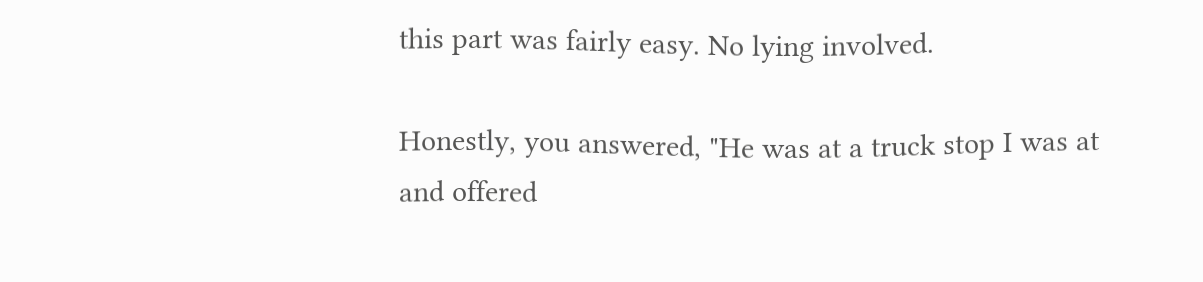this part was fairly easy. No lying involved.

Honestly, you answered, "He was at a truck stop I was at and offered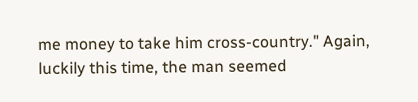me money to take him cross-country." Again, luckily this time, the man seemed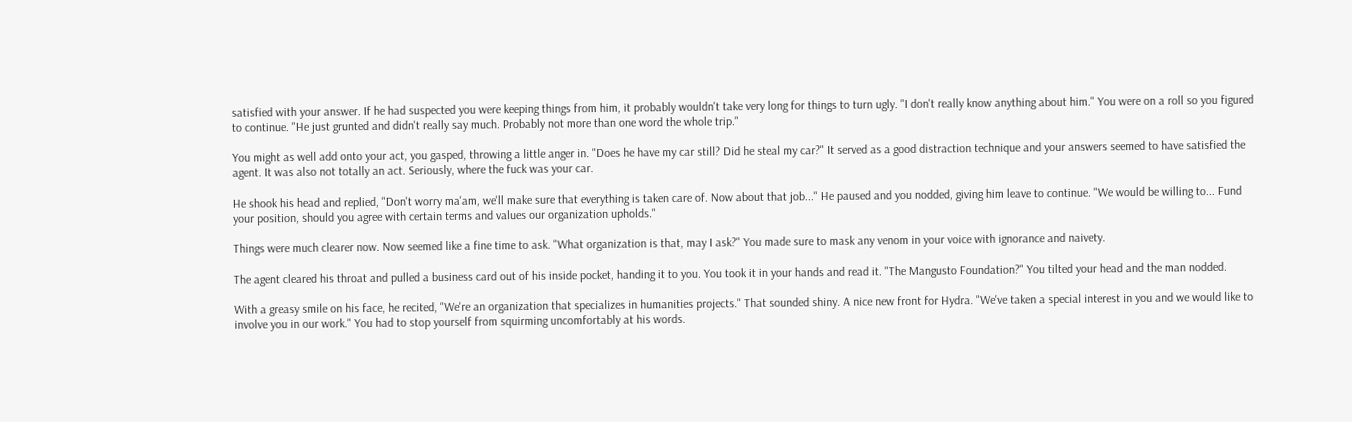satisfied with your answer. If he had suspected you were keeping things from him, it probably wouldn't take very long for things to turn ugly. "I don't really know anything about him." You were on a roll so you figured to continue. "He just grunted and didn't really say much. Probably not more than one word the whole trip."

You might as well add onto your act, you gasped, throwing a little anger in. "Does he have my car still? Did he steal my car?" It served as a good distraction technique and your answers seemed to have satisfied the agent. It was also not totally an act. Seriously, where the fuck was your car.

He shook his head and replied, "Don't worry ma'am, we'll make sure that everything is taken care of. Now about that job..." He paused and you nodded, giving him leave to continue. "We would be willing to... Fund your position, should you agree with certain terms and values our organization upholds."

Things were much clearer now. Now seemed like a fine time to ask. "What organization is that, may I ask?" You made sure to mask any venom in your voice with ignorance and naivety.

The agent cleared his throat and pulled a business card out of his inside pocket, handing it to you. You took it in your hands and read it. "The Mangusto Foundation?" You tilted your head and the man nodded.

With a greasy smile on his face, he recited, "We're an organization that specializes in humanities projects." That sounded shiny. A nice new front for Hydra. "We've taken a special interest in you and we would like to involve you in our work." You had to stop yourself from squirming uncomfortably at his words.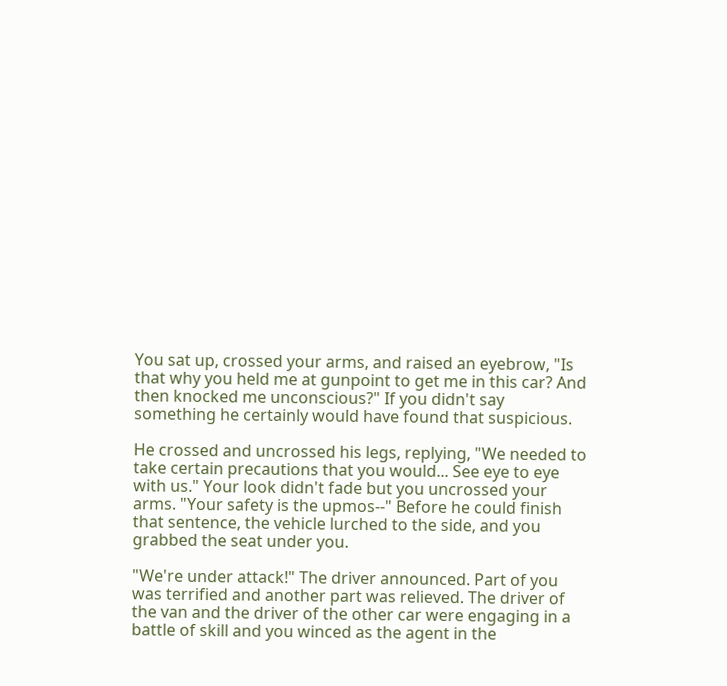You sat up, crossed your arms, and raised an eyebrow, "Is that why you held me at gunpoint to get me in this car? And then knocked me unconscious?" If you didn't say something he certainly would have found that suspicious.

He crossed and uncrossed his legs, replying, "We needed to take certain precautions that you would... See eye to eye with us." Your look didn't fade but you uncrossed your arms. "Your safety is the upmos--" Before he could finish that sentence, the vehicle lurched to the side, and you grabbed the seat under you.

"We're under attack!" The driver announced. Part of you was terrified and another part was relieved. The driver of the van and the driver of the other car were engaging in a battle of skill and you winced as the agent in the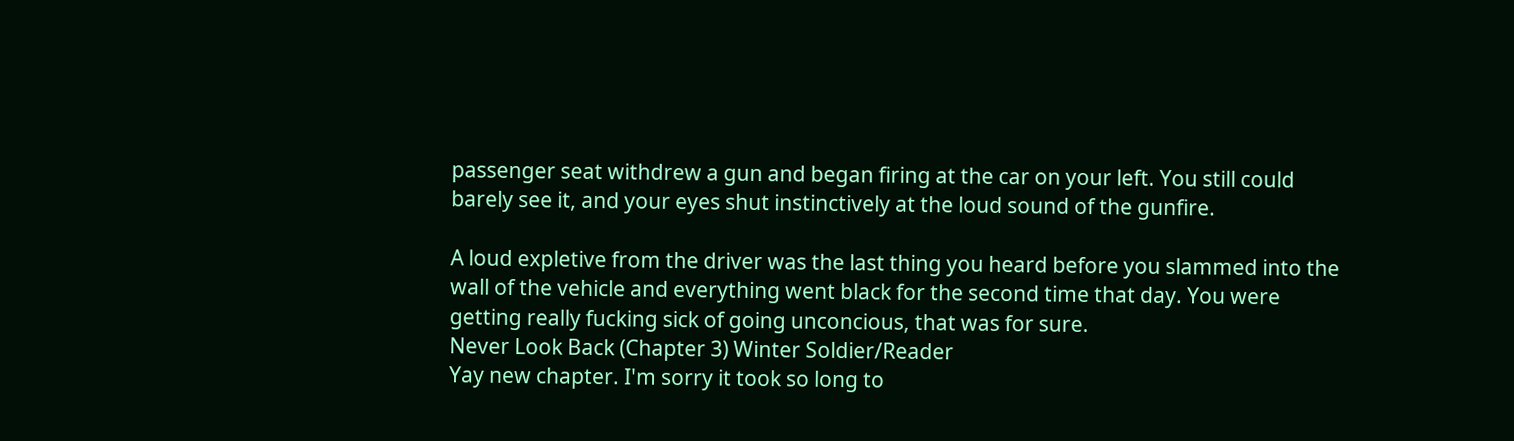passenger seat withdrew a gun and began firing at the car on your left. You still could barely see it, and your eyes shut instinctively at the loud sound of the gunfire.

A loud expletive from the driver was the last thing you heard before you slammed into the wall of the vehicle and everything went black for the second time that day. You were getting really fucking sick of going unconcious, that was for sure.
Never Look Back (Chapter 3) Winter Soldier/Reader
Yay new chapter. I'm sorry it took so long to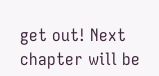get out! Next chapter will be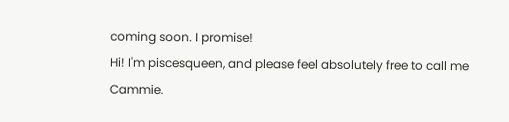coming soon. I promise!
Hi! I'm piscesqueen, and please feel absolutely free to call me Cammie.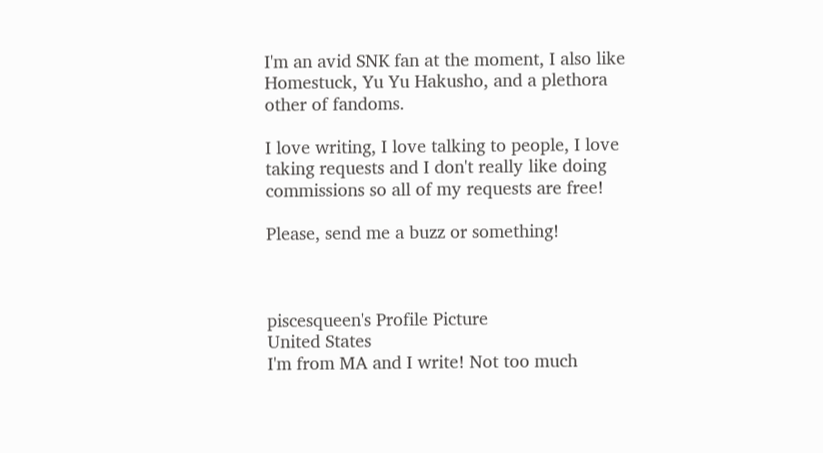I'm an avid SNK fan at the moment, I also like Homestuck, Yu Yu Hakusho, and a plethora other of fandoms.

I love writing, I love talking to people, I love taking requests and I don't really like doing commissions so all of my requests are free!

Please, send me a buzz or something!



piscesqueen's Profile Picture
United States
I'm from MA and I write! Not too much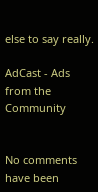else to say really.

AdCast - Ads from the Community


No comments have been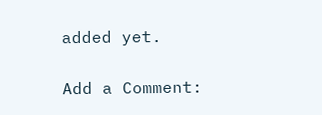added yet.

Add a Comment: